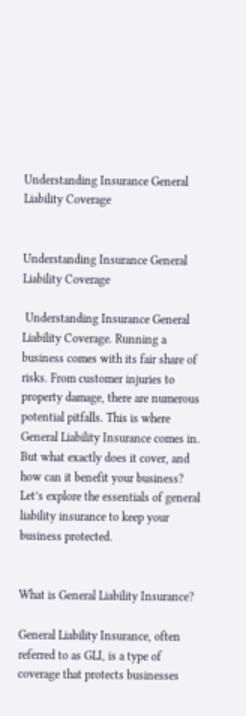Understanding Insurance General Liability Coverage


Understanding Insurance General Liability Coverage

 Understanding Insurance General Liability Coverage. Running a business comes with its fair share of risks. From customer injuries to property damage, there are numerous potential pitfalls. This is where General Liability Insurance comes in. But what exactly does it cover, and how can it benefit your business? Let’s explore the essentials of general liability insurance to keep your business protected.


What is General Liability Insurance?

General Liability Insurance, often referred to as GLI, is a type of coverage that protects businesses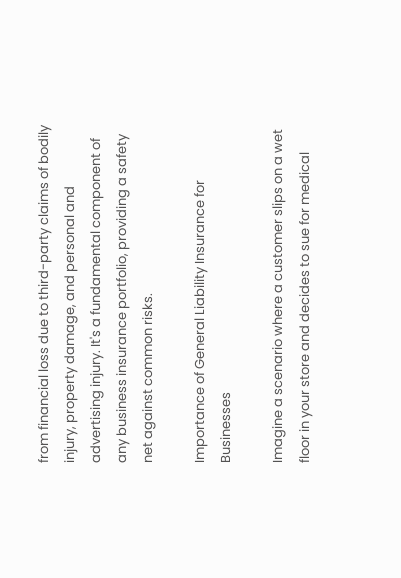from financial loss due to third-party claims of bodily injury, property damage, and personal and advertising injury. It's a fundamental component of any business insurance portfolio, providing a safety net against common risks.

Importance of General Liability Insurance for Businesses

Imagine a scenario where a customer slips on a wet floor in your store and decides to sue for medical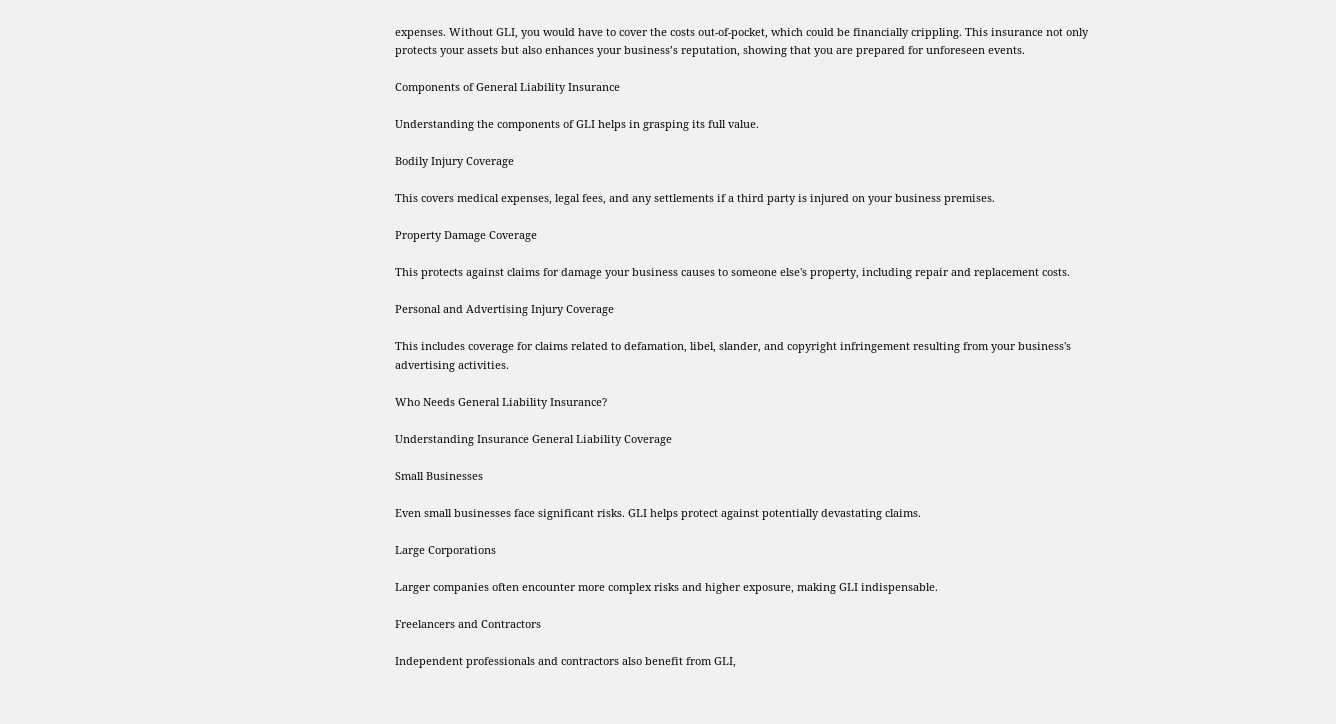expenses. Without GLI, you would have to cover the costs out-of-pocket, which could be financially crippling. This insurance not only protects your assets but also enhances your business’s reputation, showing that you are prepared for unforeseen events.

Components of General Liability Insurance

Understanding the components of GLI helps in grasping its full value.

Bodily Injury Coverage

This covers medical expenses, legal fees, and any settlements if a third party is injured on your business premises.

Property Damage Coverage

This protects against claims for damage your business causes to someone else's property, including repair and replacement costs.

Personal and Advertising Injury Coverage

This includes coverage for claims related to defamation, libel, slander, and copyright infringement resulting from your business's advertising activities.

Who Needs General Liability Insurance?

Understanding Insurance General Liability Coverage

Small Businesses

Even small businesses face significant risks. GLI helps protect against potentially devastating claims.

Large Corporations

Larger companies often encounter more complex risks and higher exposure, making GLI indispensable.

Freelancers and Contractors

Independent professionals and contractors also benefit from GLI,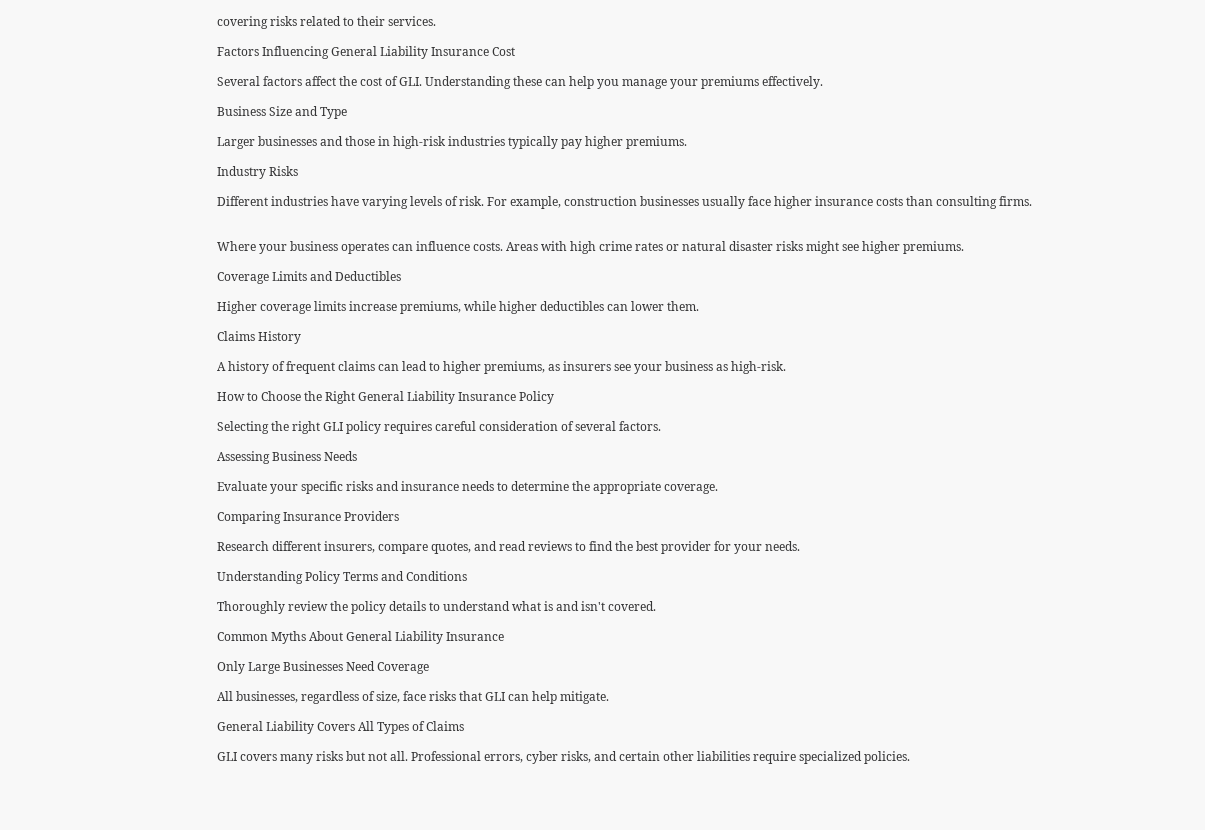covering risks related to their services.

Factors Influencing General Liability Insurance Cost

Several factors affect the cost of GLI. Understanding these can help you manage your premiums effectively.

Business Size and Type

Larger businesses and those in high-risk industries typically pay higher premiums.

Industry Risks

Different industries have varying levels of risk. For example, construction businesses usually face higher insurance costs than consulting firms.


Where your business operates can influence costs. Areas with high crime rates or natural disaster risks might see higher premiums.

Coverage Limits and Deductibles

Higher coverage limits increase premiums, while higher deductibles can lower them.

Claims History

A history of frequent claims can lead to higher premiums, as insurers see your business as high-risk.

How to Choose the Right General Liability Insurance Policy

Selecting the right GLI policy requires careful consideration of several factors.

Assessing Business Needs

Evaluate your specific risks and insurance needs to determine the appropriate coverage.

Comparing Insurance Providers

Research different insurers, compare quotes, and read reviews to find the best provider for your needs.

Understanding Policy Terms and Conditions

Thoroughly review the policy details to understand what is and isn't covered.

Common Myths About General Liability Insurance

Only Large Businesses Need Coverage

All businesses, regardless of size, face risks that GLI can help mitigate.

General Liability Covers All Types of Claims

GLI covers many risks but not all. Professional errors, cyber risks, and certain other liabilities require specialized policies.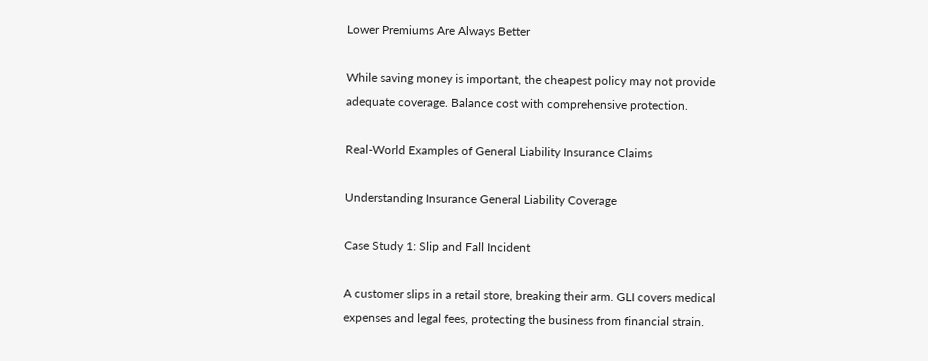Lower Premiums Are Always Better

While saving money is important, the cheapest policy may not provide adequate coverage. Balance cost with comprehensive protection.

Real-World Examples of General Liability Insurance Claims

Understanding Insurance General Liability Coverage

Case Study 1: Slip and Fall Incident

A customer slips in a retail store, breaking their arm. GLI covers medical expenses and legal fees, protecting the business from financial strain.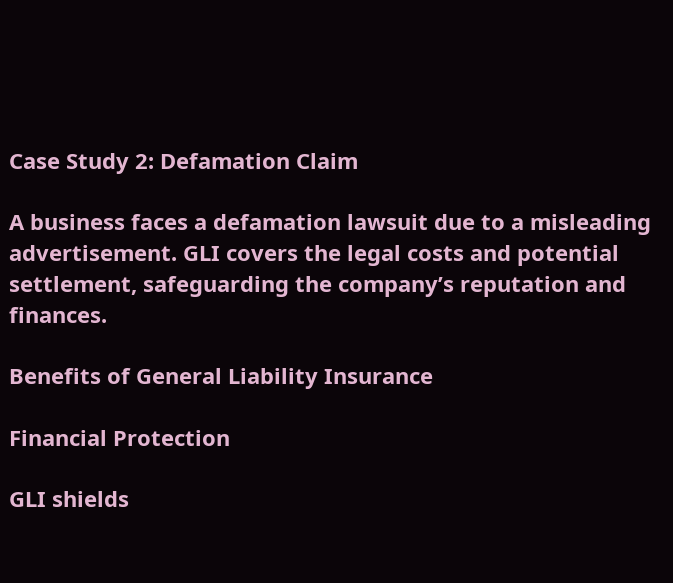Case Study 2: Defamation Claim

A business faces a defamation lawsuit due to a misleading advertisement. GLI covers the legal costs and potential settlement, safeguarding the company’s reputation and finances.

Benefits of General Liability Insurance

Financial Protection

GLI shields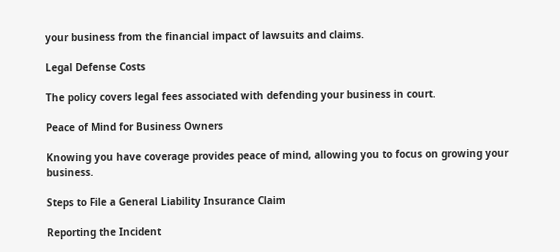your business from the financial impact of lawsuits and claims.

Legal Defense Costs

The policy covers legal fees associated with defending your business in court.

Peace of Mind for Business Owners

Knowing you have coverage provides peace of mind, allowing you to focus on growing your business.

Steps to File a General Liability Insurance Claim

Reporting the Incident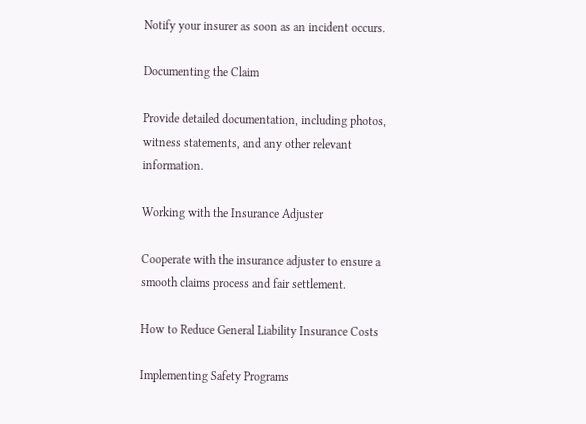Notify your insurer as soon as an incident occurs.

Documenting the Claim

Provide detailed documentation, including photos, witness statements, and any other relevant information.

Working with the Insurance Adjuster

Cooperate with the insurance adjuster to ensure a smooth claims process and fair settlement.

How to Reduce General Liability Insurance Costs

Implementing Safety Programs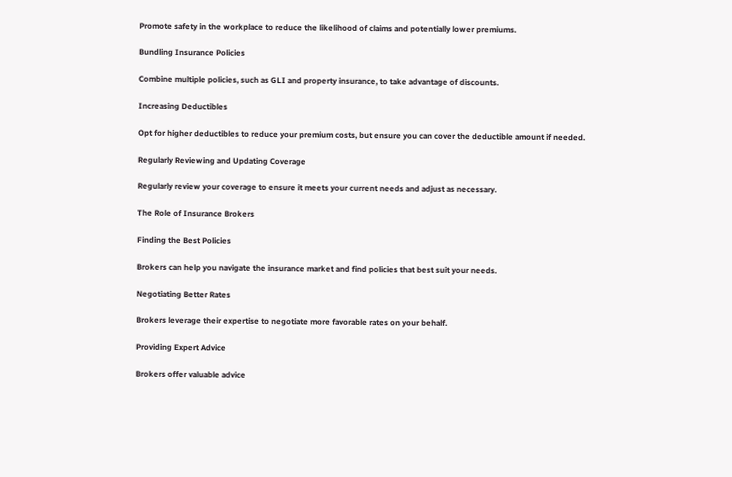Promote safety in the workplace to reduce the likelihood of claims and potentially lower premiums.

Bundling Insurance Policies

Combine multiple policies, such as GLI and property insurance, to take advantage of discounts.

Increasing Deductibles

Opt for higher deductibles to reduce your premium costs, but ensure you can cover the deductible amount if needed.

Regularly Reviewing and Updating Coverage

Regularly review your coverage to ensure it meets your current needs and adjust as necessary.

The Role of Insurance Brokers

Finding the Best Policies

Brokers can help you navigate the insurance market and find policies that best suit your needs.

Negotiating Better Rates

Brokers leverage their expertise to negotiate more favorable rates on your behalf.

Providing Expert Advice

Brokers offer valuable advice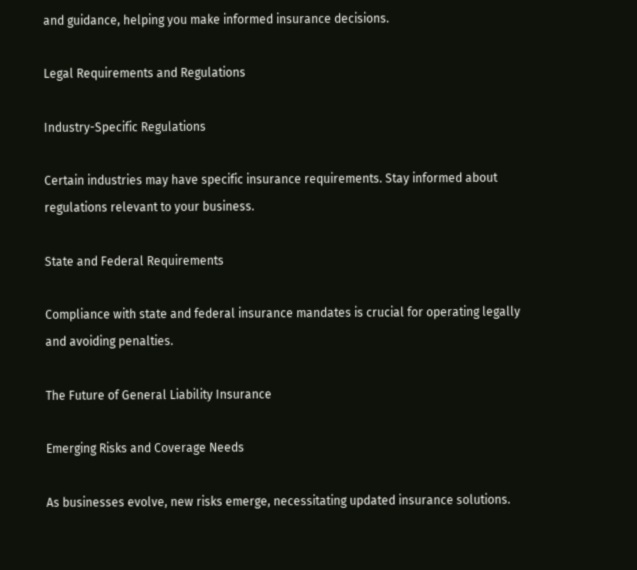and guidance, helping you make informed insurance decisions.

Legal Requirements and Regulations

Industry-Specific Regulations

Certain industries may have specific insurance requirements. Stay informed about regulations relevant to your business.

State and Federal Requirements

Compliance with state and federal insurance mandates is crucial for operating legally and avoiding penalties.

The Future of General Liability Insurance

Emerging Risks and Coverage Needs

As businesses evolve, new risks emerge, necessitating updated insurance solutions.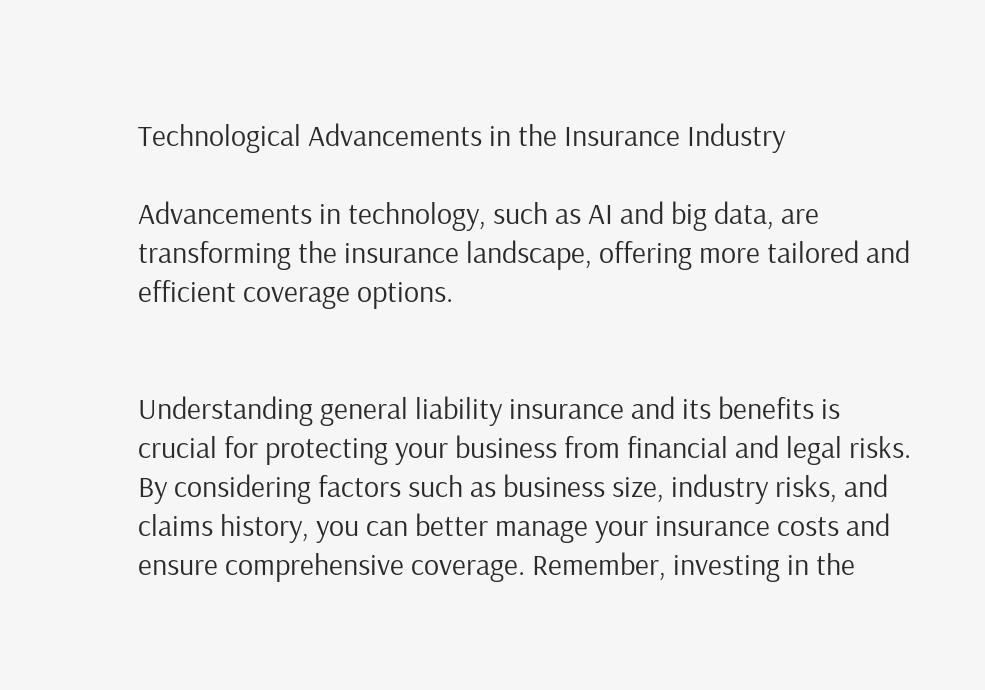Technological Advancements in the Insurance Industry

Advancements in technology, such as AI and big data, are transforming the insurance landscape, offering more tailored and efficient coverage options.


Understanding general liability insurance and its benefits is crucial for protecting your business from financial and legal risks. By considering factors such as business size, industry risks, and claims history, you can better manage your insurance costs and ensure comprehensive coverage. Remember, investing in the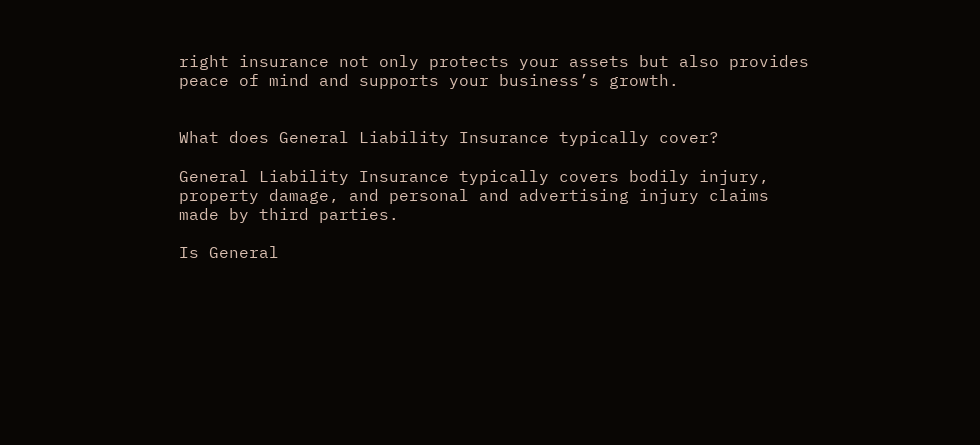right insurance not only protects your assets but also provides peace of mind and supports your business’s growth.


What does General Liability Insurance typically cover?

General Liability Insurance typically covers bodily injury, property damage, and personal and advertising injury claims made by third parties.

Is General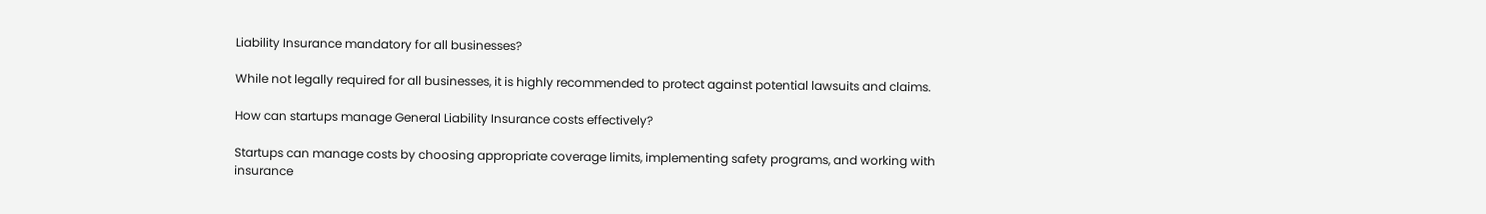Liability Insurance mandatory for all businesses?

While not legally required for all businesses, it is highly recommended to protect against potential lawsuits and claims.

How can startups manage General Liability Insurance costs effectively?

Startups can manage costs by choosing appropriate coverage limits, implementing safety programs, and working with insurance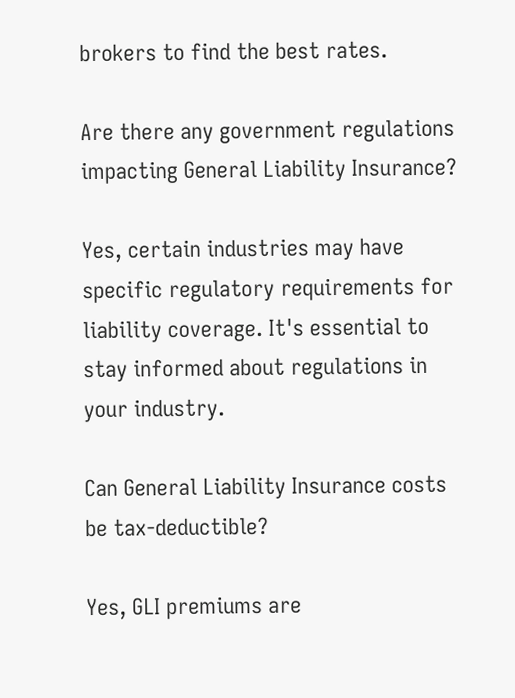brokers to find the best rates.

Are there any government regulations impacting General Liability Insurance?

Yes, certain industries may have specific regulatory requirements for liability coverage. It's essential to stay informed about regulations in your industry.

Can General Liability Insurance costs be tax-deductible?

Yes, GLI premiums are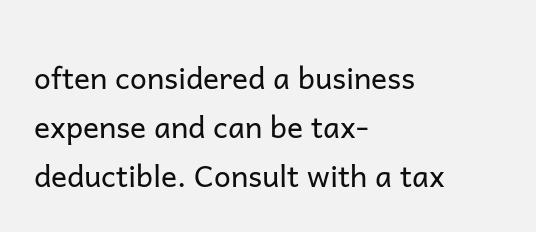often considered a business expense and can be tax-deductible. Consult with a tax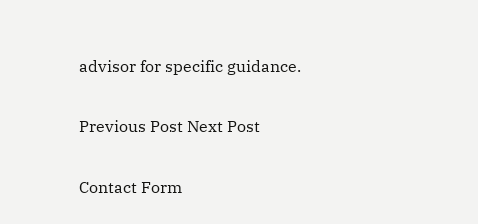advisor for specific guidance.

Previous Post Next Post

Contact Form